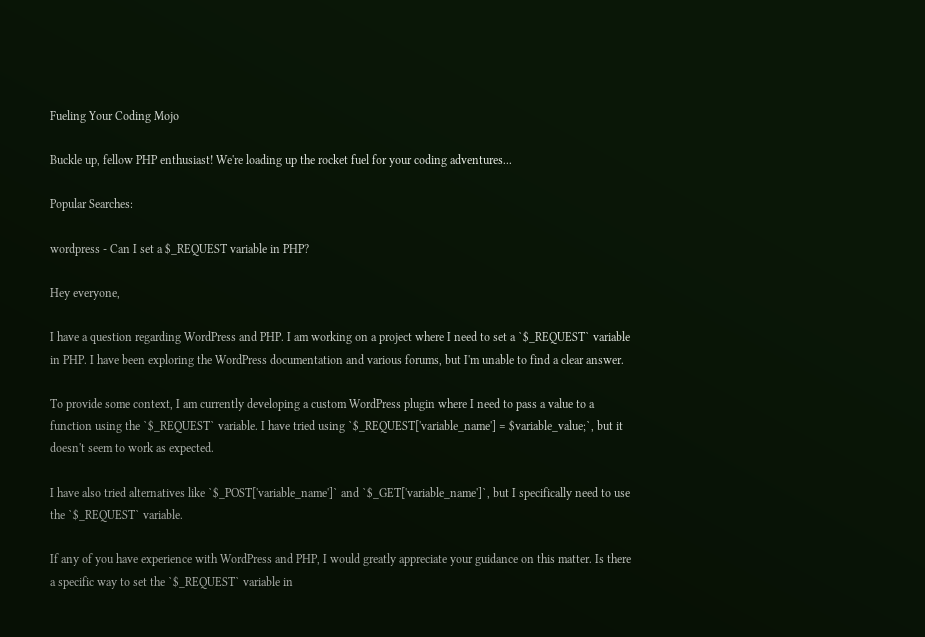Fueling Your Coding Mojo

Buckle up, fellow PHP enthusiast! We're loading up the rocket fuel for your coding adventures...

Popular Searches:

wordpress - Can I set a $_REQUEST variable in PHP?

Hey everyone,

I have a question regarding WordPress and PHP. I am working on a project where I need to set a `$_REQUEST` variable in PHP. I have been exploring the WordPress documentation and various forums, but I'm unable to find a clear answer.

To provide some context, I am currently developing a custom WordPress plugin where I need to pass a value to a function using the `$_REQUEST` variable. I have tried using `$_REQUEST['variable_name'] = $variable_value;`, but it doesn't seem to work as expected.

I have also tried alternatives like `$_POST['variable_name']` and `$_GET['variable_name']`, but I specifically need to use the `$_REQUEST` variable.

If any of you have experience with WordPress and PHP, I would greatly appreciate your guidance on this matter. Is there a specific way to set the `$_REQUEST` variable in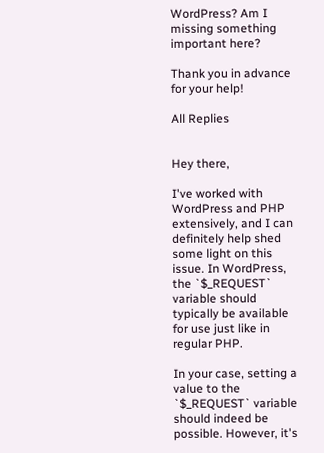WordPress? Am I missing something important here?

Thank you in advance for your help!

All Replies


Hey there,

I've worked with WordPress and PHP extensively, and I can definitely help shed some light on this issue. In WordPress, the `$_REQUEST` variable should typically be available for use just like in regular PHP.

In your case, setting a value to the `$_REQUEST` variable should indeed be possible. However, it's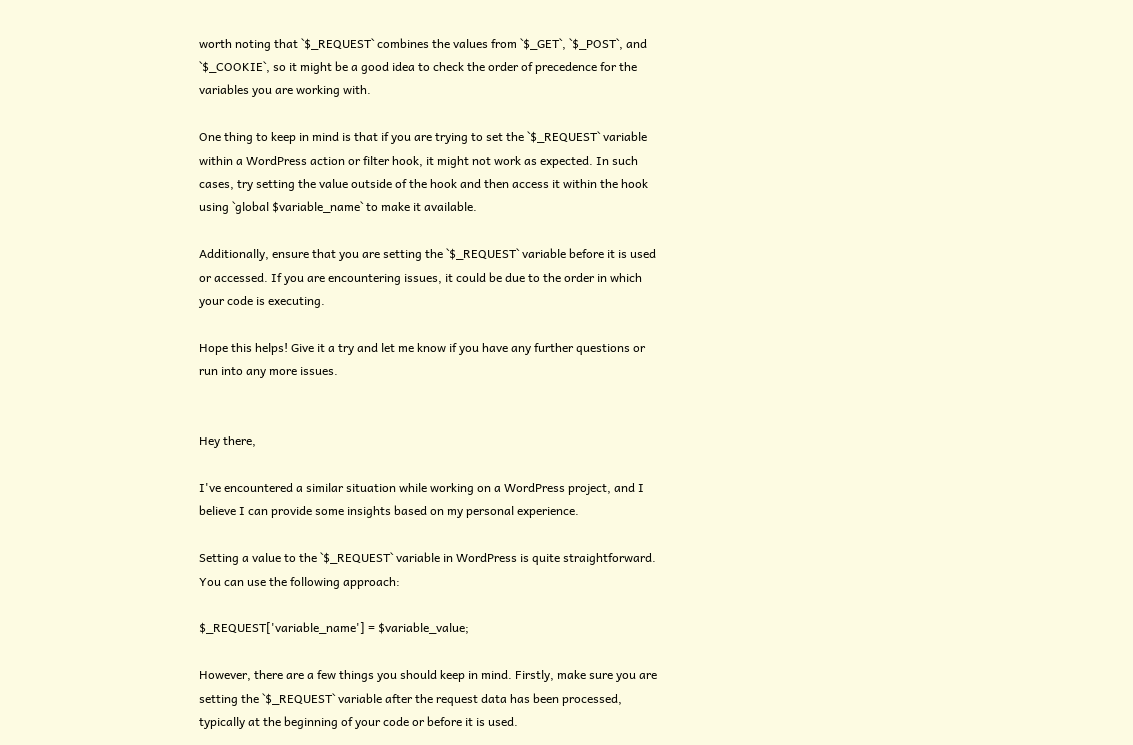worth noting that `$_REQUEST` combines the values from `$_GET`, `$_POST`, and `$_COOKIE`, so it might be a good idea to check the order of precedence for the variables you are working with.

One thing to keep in mind is that if you are trying to set the `$_REQUEST` variable within a WordPress action or filter hook, it might not work as expected. In such cases, try setting the value outside of the hook and then access it within the hook using `global $variable_name` to make it available.

Additionally, ensure that you are setting the `$_REQUEST` variable before it is used or accessed. If you are encountering issues, it could be due to the order in which your code is executing.

Hope this helps! Give it a try and let me know if you have any further questions or run into any more issues.


Hey there,

I've encountered a similar situation while working on a WordPress project, and I believe I can provide some insights based on my personal experience.

Setting a value to the `$_REQUEST` variable in WordPress is quite straightforward. You can use the following approach:

$_REQUEST['variable_name'] = $variable_value;

However, there are a few things you should keep in mind. Firstly, make sure you are setting the `$_REQUEST` variable after the request data has been processed, typically at the beginning of your code or before it is used.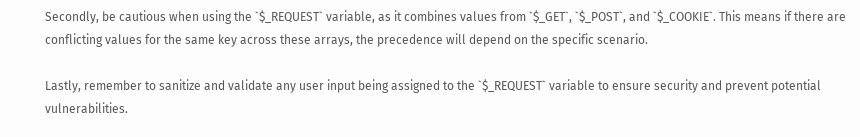Secondly, be cautious when using the `$_REQUEST` variable, as it combines values from `$_GET`, `$_POST`, and `$_COOKIE`. This means if there are conflicting values for the same key across these arrays, the precedence will depend on the specific scenario.

Lastly, remember to sanitize and validate any user input being assigned to the `$_REQUEST` variable to ensure security and prevent potential vulnerabilities.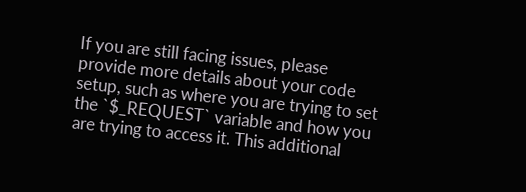If you are still facing issues, please provide more details about your code setup, such as where you are trying to set the `$_REQUEST` variable and how you are trying to access it. This additional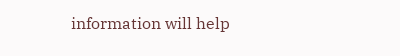information will help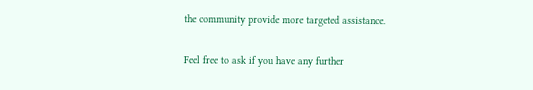the community provide more targeted assistance.

Feel free to ask if you have any further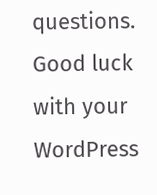questions. Good luck with your WordPress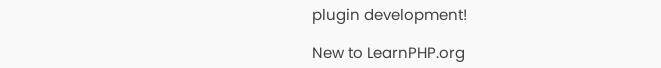plugin development!

New to LearnPHP.org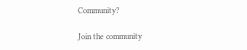Community?

Join the community